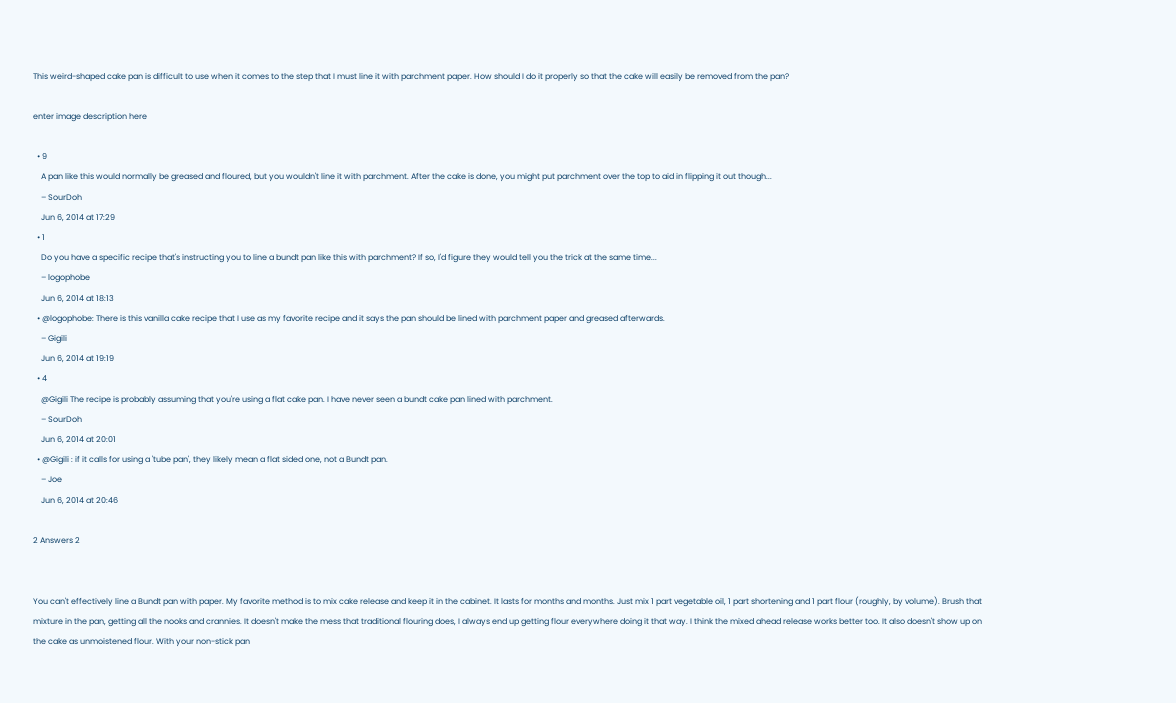This weird-shaped cake pan is difficult to use when it comes to the step that I must line it with parchment paper. How should I do it properly so that the cake will easily be removed from the pan?

enter image description here

  • 9
    A pan like this would normally be greased and floured, but you wouldn't line it with parchment. After the cake is done, you might put parchment over the top to aid in flipping it out though...
    – SourDoh
    Jun 6, 2014 at 17:29
  • 1
    Do you have a specific recipe that's instructing you to line a bundt pan like this with parchment? If so, I'd figure they would tell you the trick at the same time...
    – logophobe
    Jun 6, 2014 at 18:13
  • @logophobe: There is this vanilla cake recipe that I use as my favorite recipe and it says the pan should be lined with parchment paper and greased afterwards.
    – Gigili
    Jun 6, 2014 at 19:19
  • 4
    @Gigili The recipe is probably assuming that you're using a flat cake pan. I have never seen a bundt cake pan lined with parchment.
    – SourDoh
    Jun 6, 2014 at 20:01
  • @Gigili : if it calls for using a 'tube pan', they likely mean a flat sided one, not a Bundt pan.
    – Joe
    Jun 6, 2014 at 20:46

2 Answers 2


You can't effectively line a Bundt pan with paper. My favorite method is to mix cake release and keep it in the cabinet. It lasts for months and months. Just mix 1 part vegetable oil, 1 part shortening and 1 part flour (roughly, by volume). Brush that mixture in the pan, getting all the nooks and crannies. It doesn't make the mess that traditional flouring does, I always end up getting flour everywhere doing it that way. I think the mixed ahead release works better too. It also doesn't show up on the cake as unmoistened flour. With your non-stick pan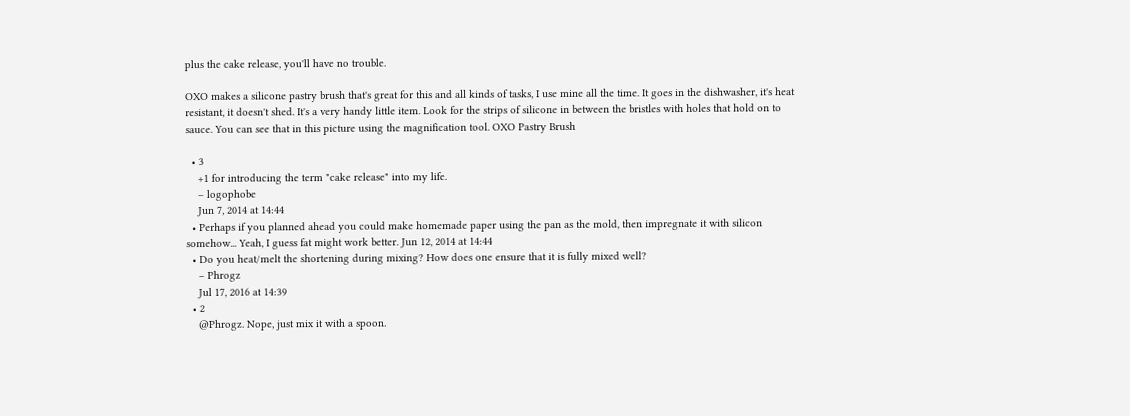plus the cake release, you'll have no trouble.

OXO makes a silicone pastry brush that's great for this and all kinds of tasks, I use mine all the time. It goes in the dishwasher, it's heat resistant, it doesn't shed. It's a very handy little item. Look for the strips of silicone in between the bristles with holes that hold on to sauce. You can see that in this picture using the magnification tool. OXO Pastry Brush

  • 3
    +1 for introducing the term "cake release" into my life.
    – logophobe
    Jun 7, 2014 at 14:44
  • Perhaps if you planned ahead you could make homemade paper using the pan as the mold, then impregnate it with silicon somehow... Yeah, I guess fat might work better. Jun 12, 2014 at 14:44
  • Do you heat/melt the shortening during mixing? How does one ensure that it is fully mixed well?
    – Phrogz
    Jul 17, 2016 at 14:39
  • 2
    @Phrogz. Nope, just mix it with a spoon.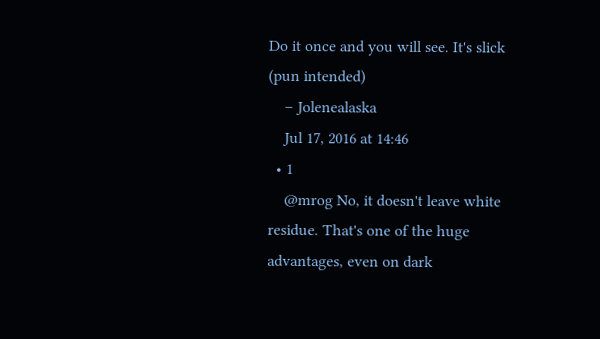Do it once and you will see. It's slick (pun intended)
    – Jolenealaska
    Jul 17, 2016 at 14:46
  • 1
    @mrog No, it doesn't leave white residue. That's one of the huge advantages, even on dark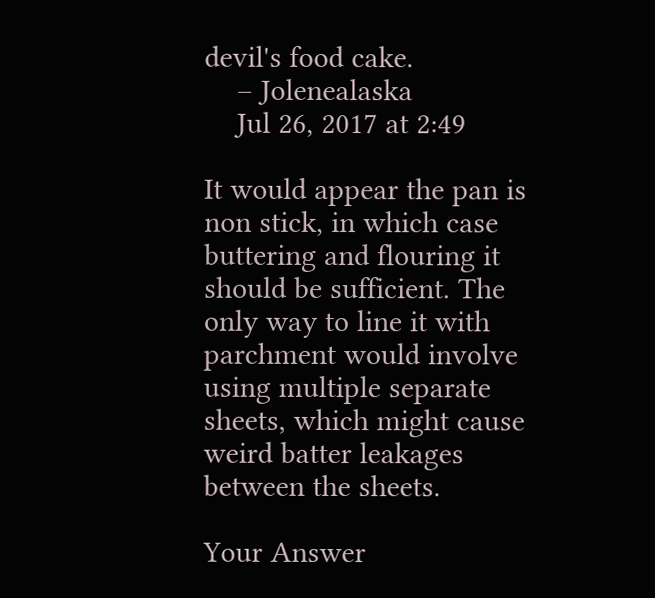devil's food cake.
    – Jolenealaska
    Jul 26, 2017 at 2:49

It would appear the pan is non stick, in which case buttering and flouring it should be sufficient. The only way to line it with parchment would involve using multiple separate sheets, which might cause weird batter leakages between the sheets.

Your Answer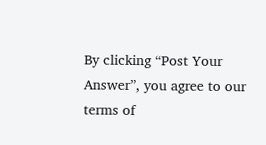By clicking “Post Your Answer”, you agree to our terms of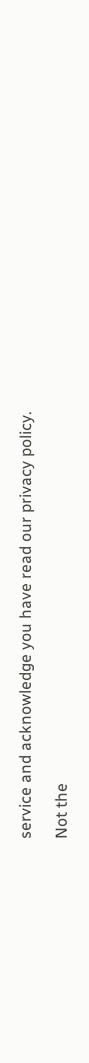service and acknowledge you have read our privacy policy.

Not the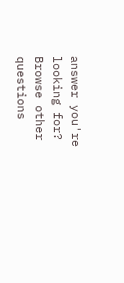answer you're looking for? Browse other questions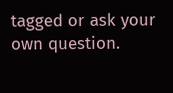tagged or ask your own question.